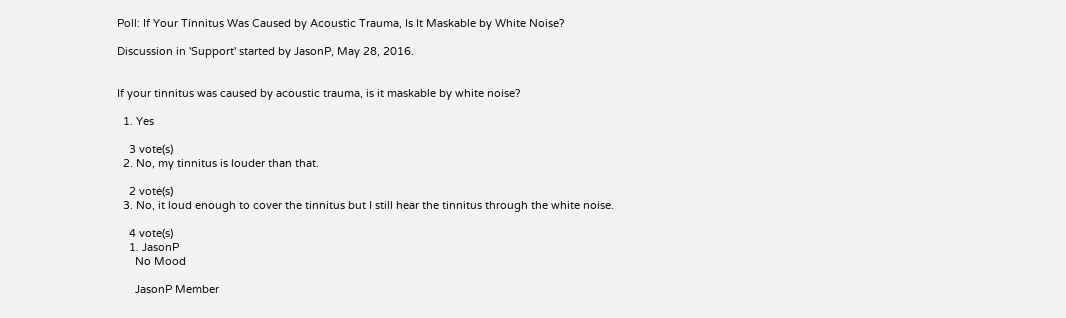Poll: If Your Tinnitus Was Caused by Acoustic Trauma, Is It Maskable by White Noise?

Discussion in 'Support' started by JasonP, May 28, 2016.


If your tinnitus was caused by acoustic trauma, is it maskable by white noise?

  1. Yes

    3 vote(s)
  2. No, my tinnitus is louder than that.

    2 vote(s)
  3. No, it loud enough to cover the tinnitus but I still hear the tinnitus through the white noise.

    4 vote(s)
    1. JasonP
      No Mood

      JasonP Member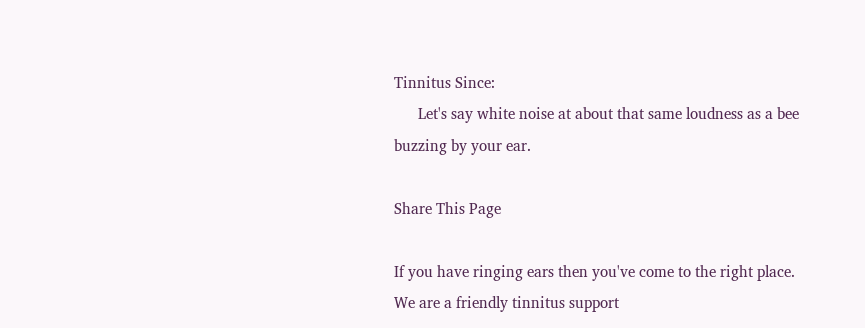Tinnitus Since:
      Let's say white noise at about that same loudness as a bee buzzing by your ear.

Share This Page

If you have ringing ears then you've come to the right place. We are a friendly tinnitus support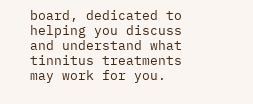board, dedicated to helping you discuss and understand what tinnitus treatments may work for you.